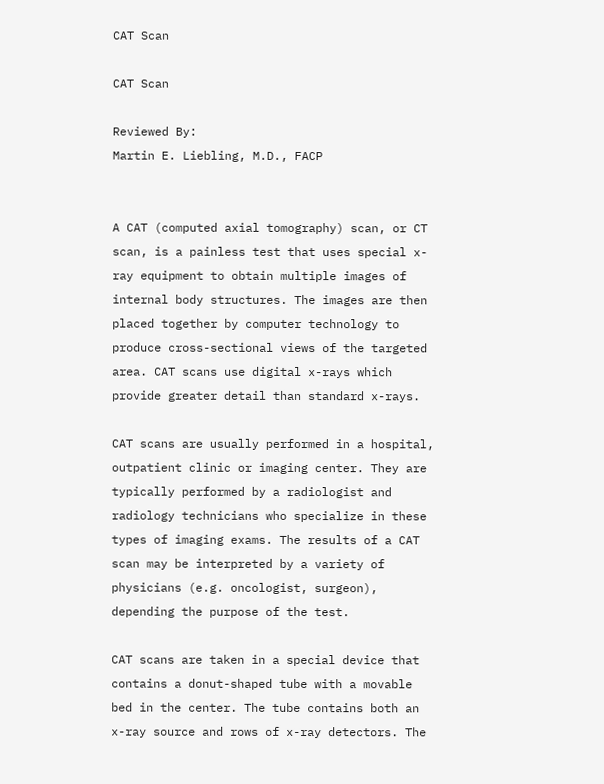CAT Scan

CAT Scan

Reviewed By:
Martin E. Liebling, M.D., FACP


A CAT (computed axial tomography) scan, or CT scan, is a painless test that uses special x-ray equipment to obtain multiple images of internal body structures. The images are then placed together by computer technology to produce cross-sectional views of the targeted area. CAT scans use digital x-rays which provide greater detail than standard x-rays.

CAT scans are usually performed in a hospital, outpatient clinic or imaging center. They are typically performed by a radiologist and radiology technicians who specialize in these types of imaging exams. The results of a CAT scan may be interpreted by a variety of physicians (e.g. oncologist, surgeon), depending the purpose of the test.

CAT scans are taken in a special device that contains a donut-shaped tube with a movable bed in the center. The tube contains both an x-ray source and rows of x-ray detectors. The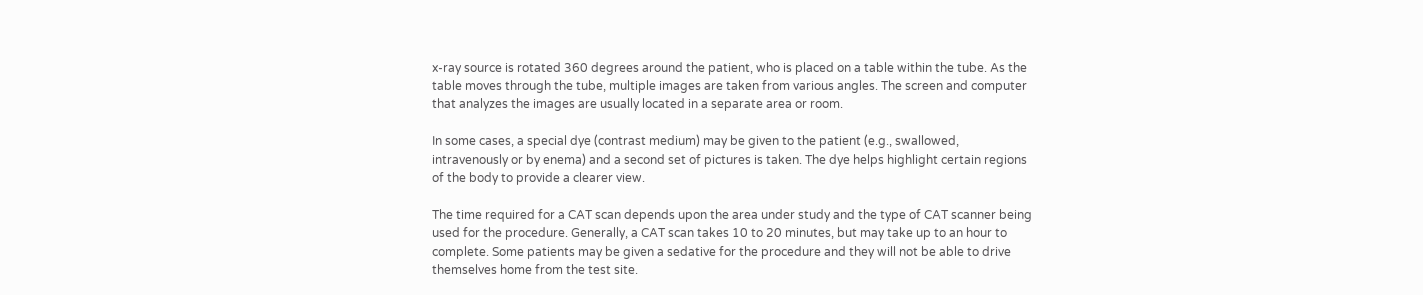x-ray source is rotated 360 degrees around the patient, who is placed on a table within the tube. As the table moves through the tube, multiple images are taken from various angles. The screen and computer that analyzes the images are usually located in a separate area or room.

In some cases, a special dye (contrast medium) may be given to the patient (e.g., swallowed, intravenously or by enema) and a second set of pictures is taken. The dye helps highlight certain regions of the body to provide a clearer view.

The time required for a CAT scan depends upon the area under study and the type of CAT scanner being used for the procedure. Generally, a CAT scan takes 10 to 20 minutes, but may take up to an hour to complete. Some patients may be given a sedative for the procedure and they will not be able to drive themselves home from the test site.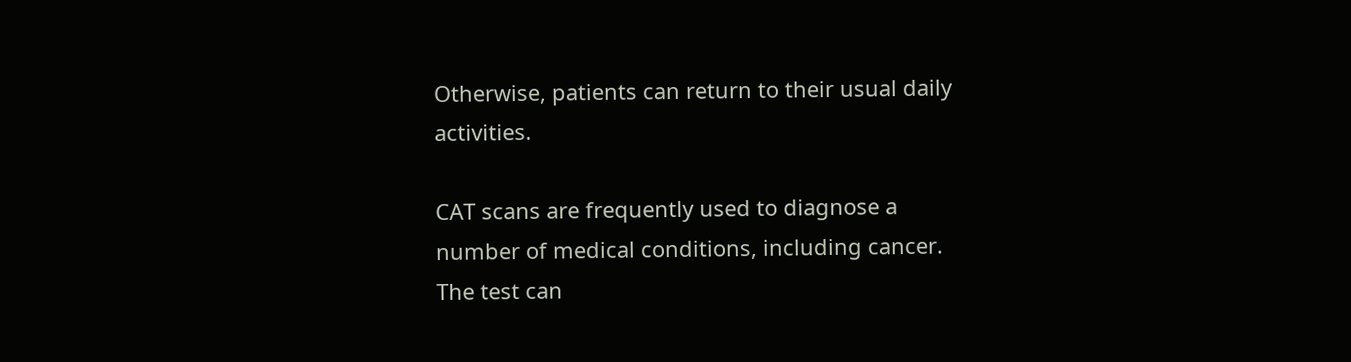Otherwise, patients can return to their usual daily activities.

CAT scans are frequently used to diagnose a number of medical conditions, including cancer. The test can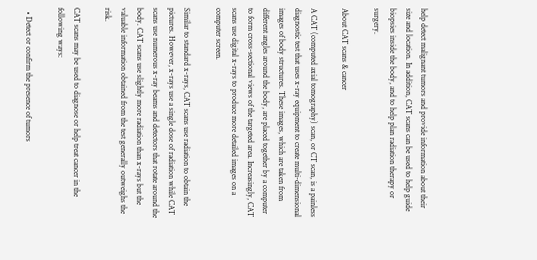help detect malignant tumors and provide information about their size and location. In addition, CAT scans can be used to help guide biopsies inside the body, and to help plan radiation therapy or surgery.

About CAT scans & cancer

A CAT (computed axial tomography) scan, or CT scan, is a painless diagnostic test that uses x-ray equipment to create multi-dimensional images of body structures. These images, which are taken from different angles around the body, are placed together by a computer to form cross-sectional views of the targeted area. Increasingly, CAT scans use digital x-rays to produce more detailed images on a computer screen.

Similar to standard x-rays, CAT scans use radiation to obtain the pictures. However, x-rays use a single dose of radiation while CAT scans use numerous x-ray beams and detectors that rotate around the body. CAT scans use slightly more radiation than x-rays but the valuable information obtained from the test generally outweighs the risk.

CAT scans may be used to diagnose or help treat cancer in the following ways:

  • Detect or confirm the presence of tumors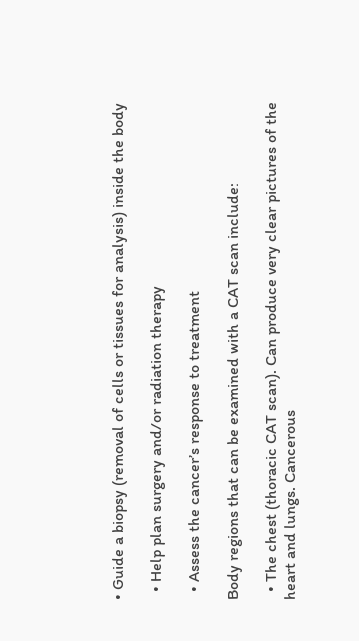• Guide a biopsy (removal of cells or tissues for analysis) inside the body

  • Help plan surgery and/or radiation therapy

  • Assess the cancer’s response to treatment

Body regions that can be examined with a CAT scan include:

  • The chest (thoracic CAT scan). Can produce very clear pictures of the heart and lungs. Cancerous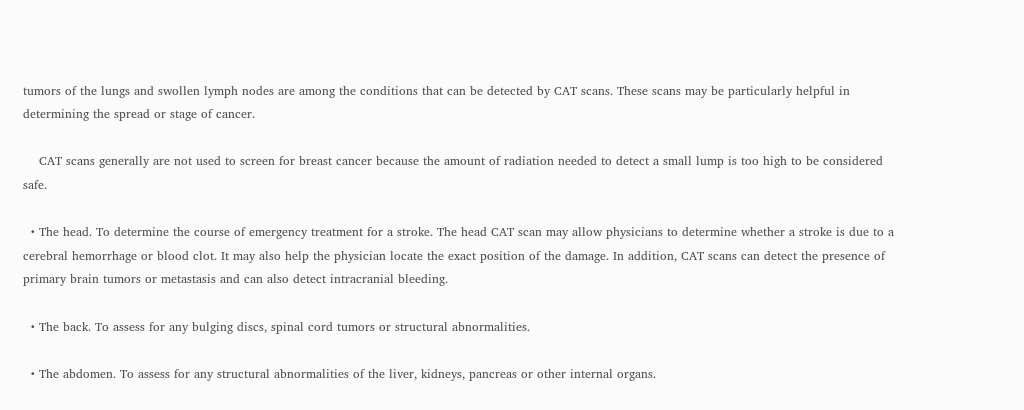tumors of the lungs and swollen lymph nodes are among the conditions that can be detected by CAT scans. These scans may be particularly helpful in determining the spread or stage of cancer.

    CAT scans generally are not used to screen for breast cancer because the amount of radiation needed to detect a small lump is too high to be considered safe.

  • The head. To determine the course of emergency treatment for a stroke. The head CAT scan may allow physicians to determine whether a stroke is due to a cerebral hemorrhage or blood clot. It may also help the physician locate the exact position of the damage. In addition, CAT scans can detect the presence of primary brain tumors or metastasis and can also detect intracranial bleeding.

  • The back. To assess for any bulging discs, spinal cord tumors or structural abnormalities.

  • The abdomen. To assess for any structural abnormalities of the liver, kidneys, pancreas or other internal organs.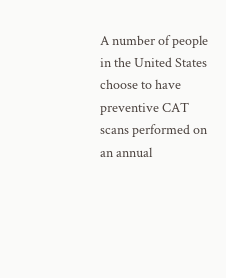A number of people in the United States choose to have preventive CAT scans performed on an annual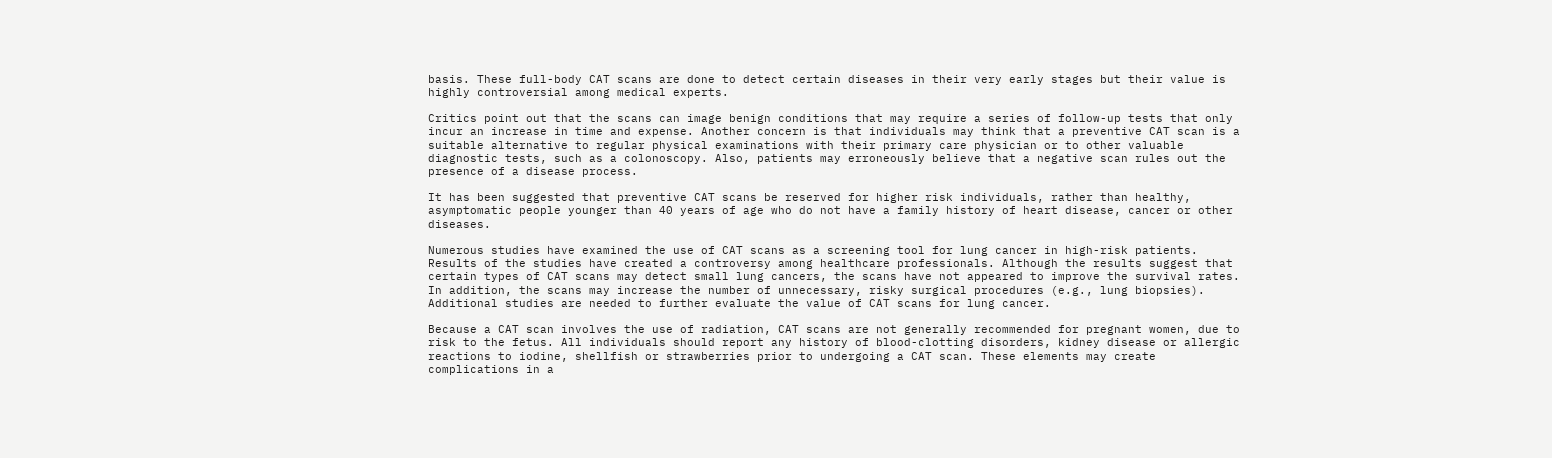basis. These full-body CAT scans are done to detect certain diseases in their very early stages but their value is highly controversial among medical experts.

Critics point out that the scans can image benign conditions that may require a series of follow-up tests that only incur an increase in time and expense. Another concern is that individuals may think that a preventive CAT scan is a suitable alternative to regular physical examinations with their primary care physician or to other valuable diagnostic tests, such as a colonoscopy. Also, patients may erroneously believe that a negative scan rules out the presence of a disease process.

It has been suggested that preventive CAT scans be reserved for higher risk individuals, rather than healthy, asymptomatic people younger than 40 years of age who do not have a family history of heart disease, cancer or other diseases.

Numerous studies have examined the use of CAT scans as a screening tool for lung cancer in high-risk patients. Results of the studies have created a controversy among healthcare professionals. Although the results suggest that certain types of CAT scans may detect small lung cancers, the scans have not appeared to improve the survival rates. In addition, the scans may increase the number of unnecessary, risky surgical procedures (e.g., lung biopsies). Additional studies are needed to further evaluate the value of CAT scans for lung cancer.

Because a CAT scan involves the use of radiation, CAT scans are not generally recommended for pregnant women, due to risk to the fetus. All individuals should report any history of blood-clotting disorders, kidney disease or allergic reactions to iodine, shellfish or strawberries prior to undergoing a CAT scan. These elements may create complications in a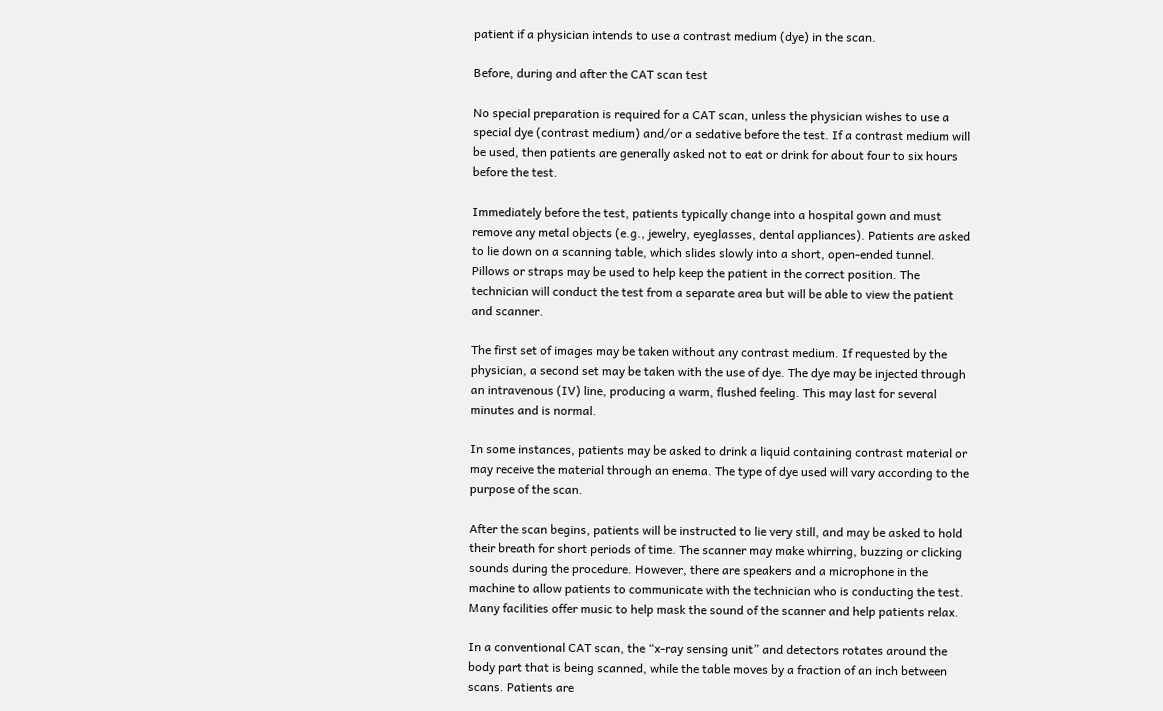patient if a physician intends to use a contrast medium (dye) in the scan.

Before, during and after the CAT scan test

No special preparation is required for a CAT scan, unless the physician wishes to use a special dye (contrast medium) and/or a sedative before the test. If a contrast medium will be used, then patients are generally asked not to eat or drink for about four to six hours before the test.

Immediately before the test, patients typically change into a hospital gown and must remove any metal objects (e.g., jewelry, eyeglasses, dental appliances). Patients are asked to lie down on a scanning table, which slides slowly into a short, open-ended tunnel. Pillows or straps may be used to help keep the patient in the correct position. The technician will conduct the test from a separate area but will be able to view the patient and scanner.

The first set of images may be taken without any contrast medium. If requested by the physician, a second set may be taken with the use of dye. The dye may be injected through an intravenous (IV) line, producing a warm, flushed feeling. This may last for several minutes and is normal.

In some instances, patients may be asked to drink a liquid containing contrast material or may receive the material through an enema. The type of dye used will vary according to the purpose of the scan.

After the scan begins, patients will be instructed to lie very still, and may be asked to hold their breath for short periods of time. The scanner may make whirring, buzzing or clicking sounds during the procedure. However, there are speakers and a microphone in the machine to allow patients to communicate with the technician who is conducting the test. Many facilities offer music to help mask the sound of the scanner and help patients relax.

In a conventional CAT scan, the “x-ray sensing unit” and detectors rotates around the body part that is being scanned, while the table moves by a fraction of an inch between scans. Patients are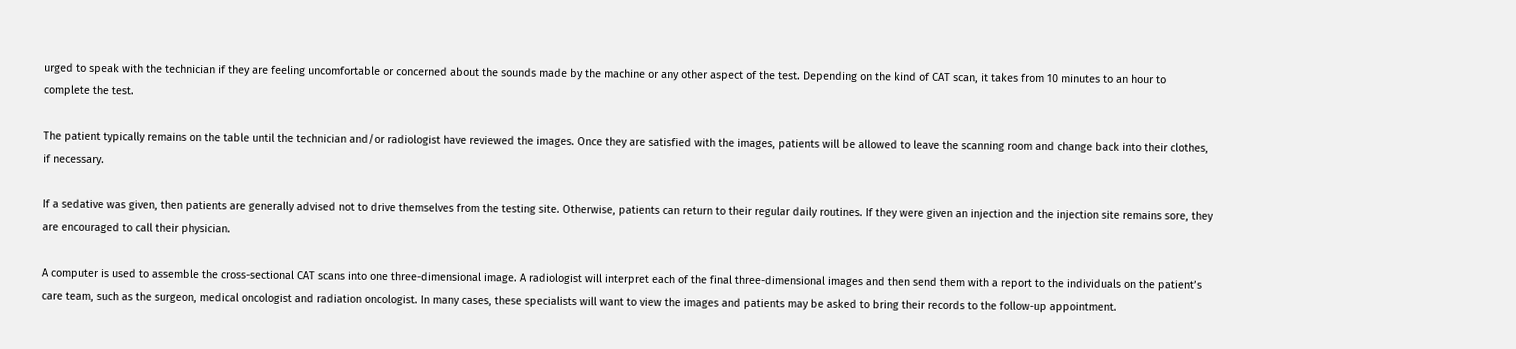urged to speak with the technician if they are feeling uncomfortable or concerned about the sounds made by the machine or any other aspect of the test. Depending on the kind of CAT scan, it takes from 10 minutes to an hour to complete the test.

The patient typically remains on the table until the technician and/or radiologist have reviewed the images. Once they are satisfied with the images, patients will be allowed to leave the scanning room and change back into their clothes, if necessary.

If a sedative was given, then patients are generally advised not to drive themselves from the testing site. Otherwise, patients can return to their regular daily routines. If they were given an injection and the injection site remains sore, they are encouraged to call their physician.

A computer is used to assemble the cross-sectional CAT scans into one three-dimensional image. A radiologist will interpret each of the final three-dimensional images and then send them with a report to the individuals on the patient’s care team, such as the surgeon, medical oncologist and radiation oncologist. In many cases, these specialists will want to view the images and patients may be asked to bring their records to the follow-up appointment.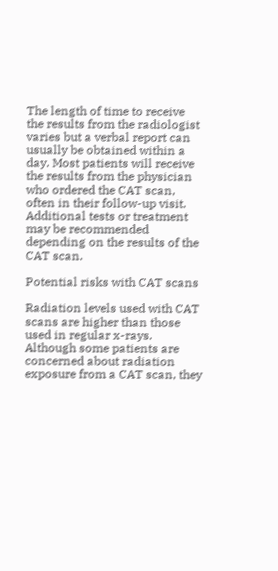The length of time to receive the results from the radiologist varies but a verbal report can usually be obtained within a day. Most patients will receive the results from the physician who ordered the CAT scan, often in their follow-up visit. Additional tests or treatment may be recommended depending on the results of the CAT scan.

Potential risks with CAT scans

Radiation levels used with CAT scans are higher than those used in regular x-rays. Although some patients are concerned about radiation exposure from a CAT scan, they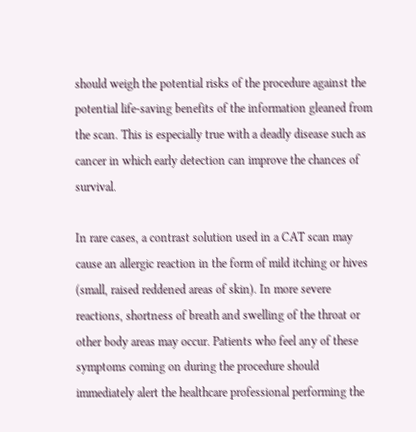should weigh the potential risks of the procedure against the potential life-saving benefits of the information gleaned from the scan. This is especially true with a deadly disease such as cancer in which early detection can improve the chances of survival.

In rare cases, a contrast solution used in a CAT scan may cause an allergic reaction in the form of mild itching or hives (small, raised reddened areas of skin). In more severe reactions, shortness of breath and swelling of the throat or other body areas may occur. Patients who feel any of these symptoms coming on during the procedure should immediately alert the healthcare professional performing the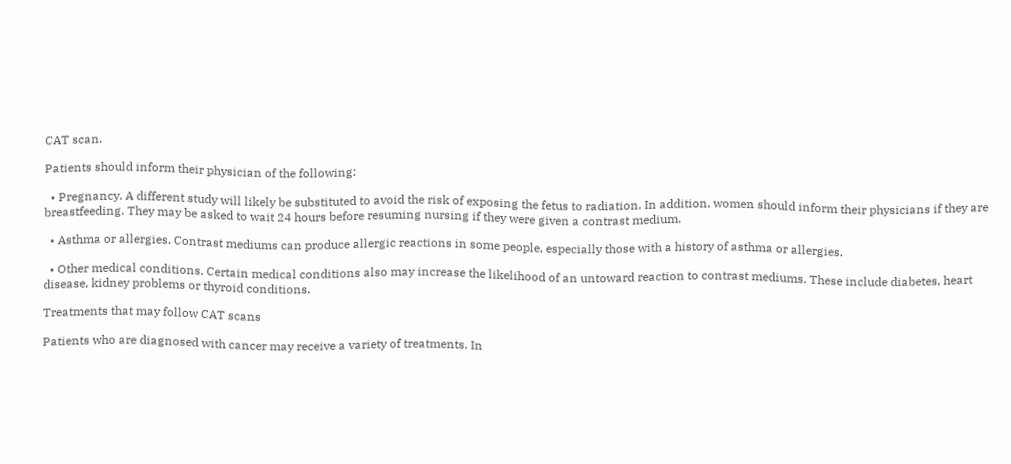CAT scan.

Patients should inform their physician of the following:

  • Pregnancy. A different study will likely be substituted to avoid the risk of exposing the fetus to radiation. In addition, women should inform their physicians if they are breastfeeding. They may be asked to wait 24 hours before resuming nursing if they were given a contrast medium.

  • Asthma or allergies. Contrast mediums can produce allergic reactions in some people, especially those with a history of asthma or allergies.

  • Other medical conditions. Certain medical conditions also may increase the likelihood of an untoward reaction to contrast mediums. These include diabetes, heart disease, kidney problems or thyroid conditions.

Treatments that may follow CAT scans

Patients who are diagnosed with cancer may receive a variety of treatments. In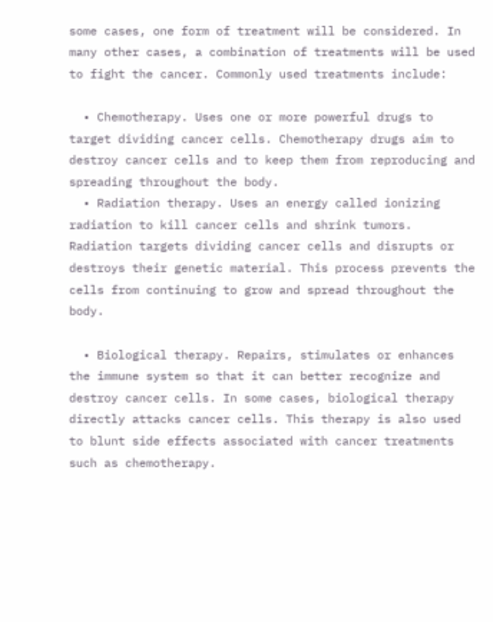some cases, one form of treatment will be considered. In many other cases, a combination of treatments will be used to fight the cancer. Commonly used treatments include:

  • Chemotherapy. Uses one or more powerful drugs to target dividing cancer cells. Chemotherapy drugs aim to destroy cancer cells and to keep them from reproducing and spreading throughout the body.
  • Radiation therapy. Uses an energy called ionizing radiation to kill cancer cells and shrink tumors. Radiation targets dividing cancer cells and disrupts or destroys their genetic material. This process prevents the cells from continuing to grow and spread throughout the body.

  • Biological therapy. Repairs, stimulates or enhances the immune system so that it can better recognize and destroy cancer cells. In some cases, biological therapy directly attacks cancer cells. This therapy is also used to blunt side effects associated with cancer treatments such as chemotherapy.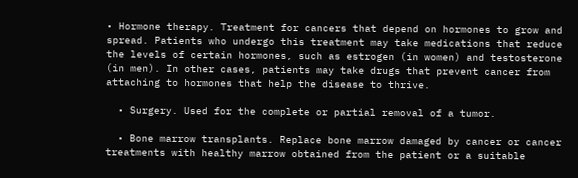• Hormone therapy. Treatment for cancers that depend on hormones to grow and spread. Patients who undergo this treatment may take medications that reduce the levels of certain hormones, such as estrogen (in women) and testosterone (in men). In other cases, patients may take drugs that prevent cancer from attaching to hormones that help the disease to thrive.

  • Surgery. Used for the complete or partial removal of a tumor.

  • Bone marrow transplants. Replace bone marrow damaged by cancer or cancer treatments with healthy marrow obtained from the patient or a suitable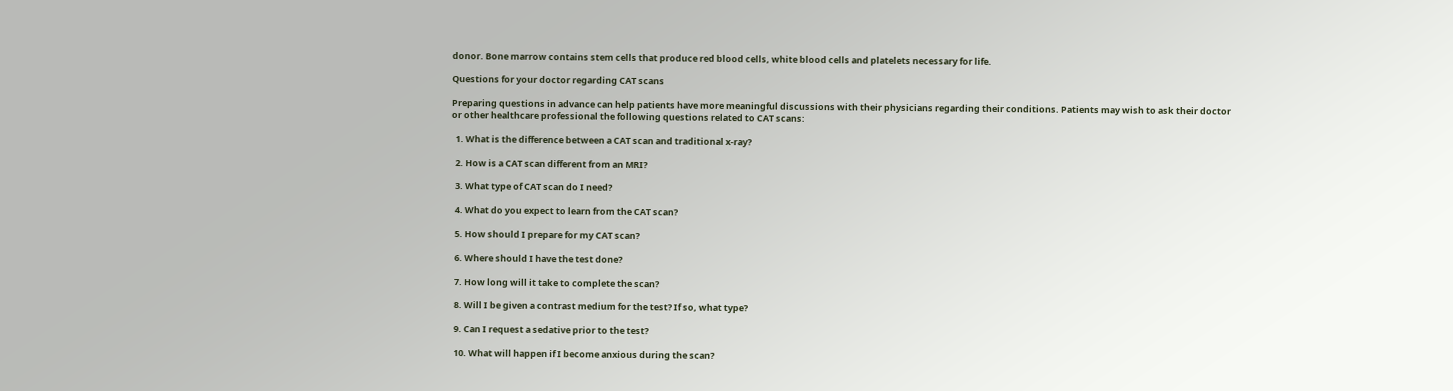donor. Bone marrow contains stem cells that produce red blood cells, white blood cells and platelets necessary for life.

Questions for your doctor regarding CAT scans

Preparing questions in advance can help patients have more meaningful discussions with their physicians regarding their conditions. Patients may wish to ask their doctor or other healthcare professional the following questions related to CAT scans:

  1. What is the difference between a CAT scan and traditional x-ray?

  2. How is a CAT scan different from an MRI?

  3. What type of CAT scan do I need?

  4. What do you expect to learn from the CAT scan?

  5. How should I prepare for my CAT scan?

  6. Where should I have the test done?

  7. How long will it take to complete the scan?

  8. Will I be given a contrast medium for the test? If so, what type?

  9. Can I request a sedative prior to the test?

  10. What will happen if I become anxious during the scan?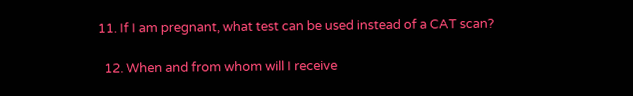11. If I am pregnant, what test can be used instead of a CAT scan?

  12. When and from whom will I receive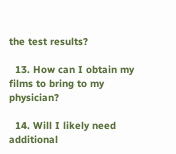the test results?

  13. How can I obtain my films to bring to my physician?

  14. Will I likely need additional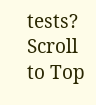tests?
Scroll to Top